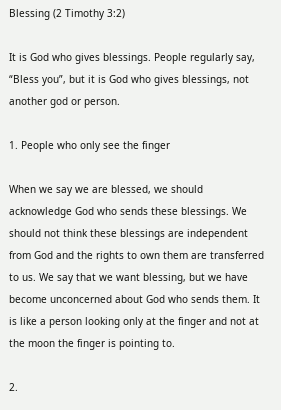Blessing (2 Timothy 3:2)

It is God who gives blessings. People regularly say, “Bless you”, but it is God who gives blessings, not another god or person.

1. People who only see the finger

When we say we are blessed, we should acknowledge God who sends these blessings. We should not think these blessings are independent from God and the rights to own them are transferred to us. We say that we want blessing, but we have become unconcerned about God who sends them. It is like a person looking only at the finger and not at the moon the finger is pointing to.

2.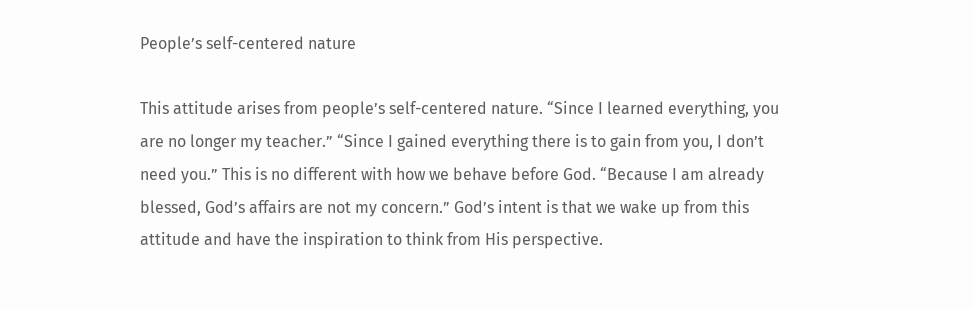People’s self-centered nature

This attitude arises from people’s self-centered nature. “Since I learned everything, you are no longer my teacher.” “Since I gained everything there is to gain from you, I don’t need you.” This is no different with how we behave before God. “Because I am already blessed, God’s affairs are not my concern.” God’s intent is that we wake up from this attitude and have the inspiration to think from His perspective.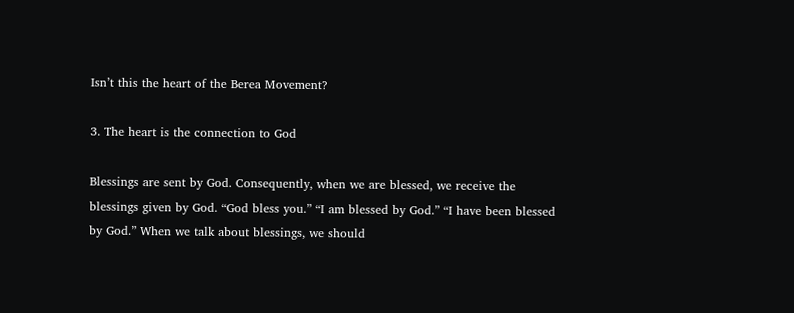Isn’t this the heart of the Berea Movement?

3. The heart is the connection to God

Blessings are sent by God. Consequently, when we are blessed, we receive the blessings given by God. “God bless you.” “I am blessed by God.” “I have been blessed by God.” When we talk about blessings, we should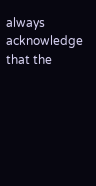always acknowledge that the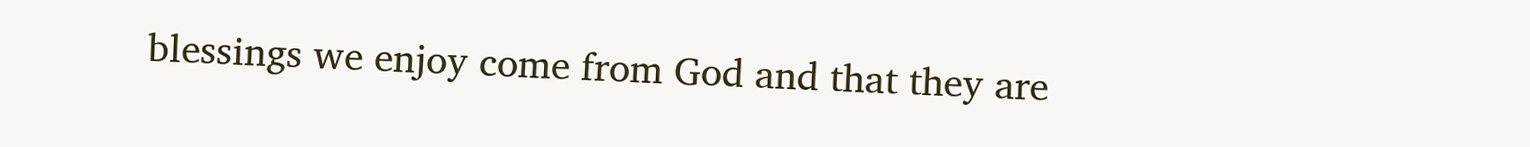blessings we enjoy come from God and that they are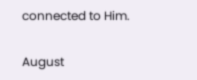connected to Him.

August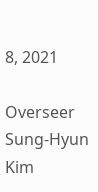8, 2021

Overseer Sung-Hyun Kim